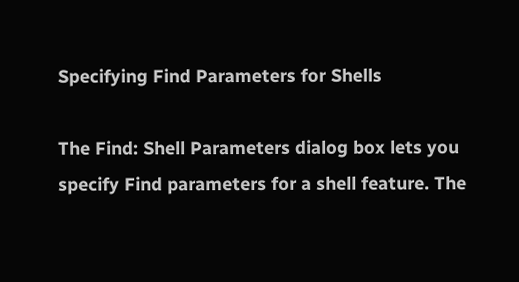Specifying Find Parameters for Shells

The Find: Shell Parameters dialog box lets you specify Find parameters for a shell feature. The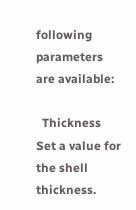following parameters are available:

  Thickness Set a value for the shell thickness.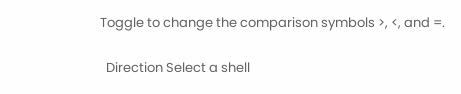Toggle to change the comparison symbols >, <, and =.

  Direction Select a shell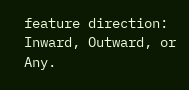feature direction: Inward, Outward, or Any.